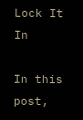Lock It In

In this post,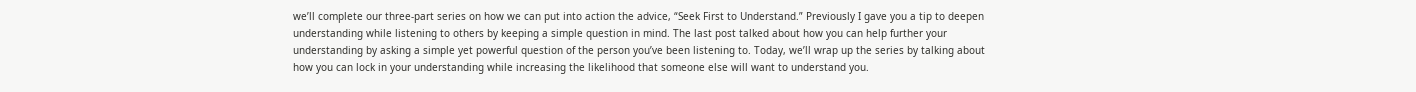we’ll complete our three-part series on how we can put into action the advice, “Seek First to Understand.” Previously I gave you a tip to deepen understanding while listening to others by keeping a simple question in mind. The last post talked about how you can help further your understanding by asking a simple yet powerful question of the person you’ve been listening to. Today, we’ll wrap up the series by talking about how you can lock in your understanding while increasing the likelihood that someone else will want to understand you.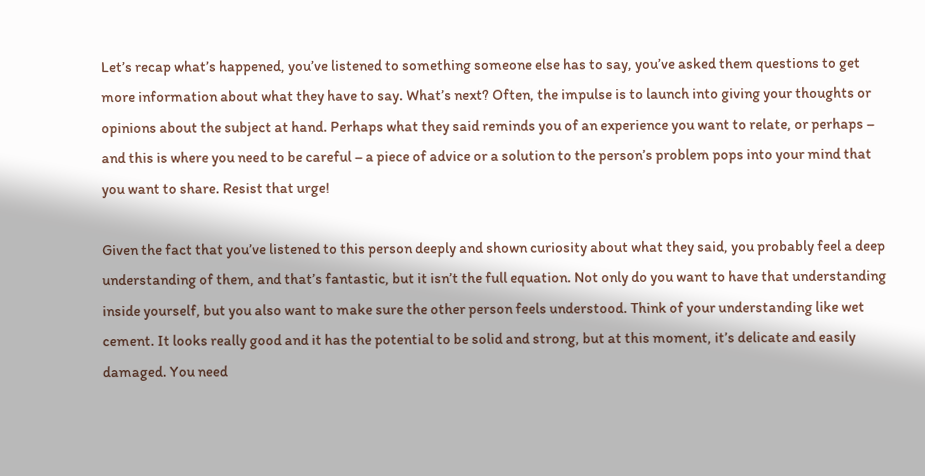Let’s recap what’s happened, you’ve listened to something someone else has to say, you’ve asked them questions to get more information about what they have to say. What’s next? Often, the impulse is to launch into giving your thoughts or opinions about the subject at hand. Perhaps what they said reminds you of an experience you want to relate, or perhaps – and this is where you need to be careful – a piece of advice or a solution to the person’s problem pops into your mind that you want to share. Resist that urge!

Given the fact that you’ve listened to this person deeply and shown curiosity about what they said, you probably feel a deep understanding of them, and that’s fantastic, but it isn’t the full equation. Not only do you want to have that understanding inside yourself, but you also want to make sure the other person feels understood. Think of your understanding like wet cement. It looks really good and it has the potential to be solid and strong, but at this moment, it’s delicate and easily damaged. You need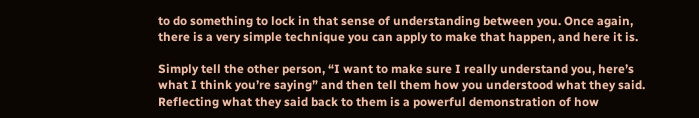to do something to lock in that sense of understanding between you. Once again, there is a very simple technique you can apply to make that happen, and here it is.

Simply tell the other person, “I want to make sure I really understand you, here’s what I think you’re saying” and then tell them how you understood what they said. Reflecting what they said back to them is a powerful demonstration of how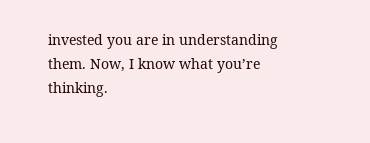invested you are in understanding them. Now, I know what you’re thinking.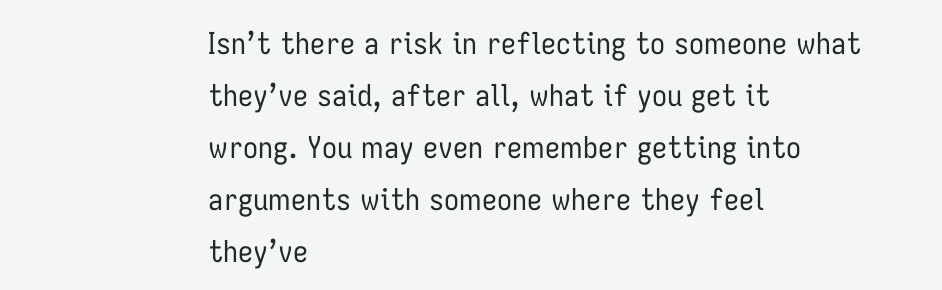Isn’t there a risk in reflecting to someone what they’ve said, after all, what if you get it wrong. You may even remember getting into arguments with someone where they feel they’ve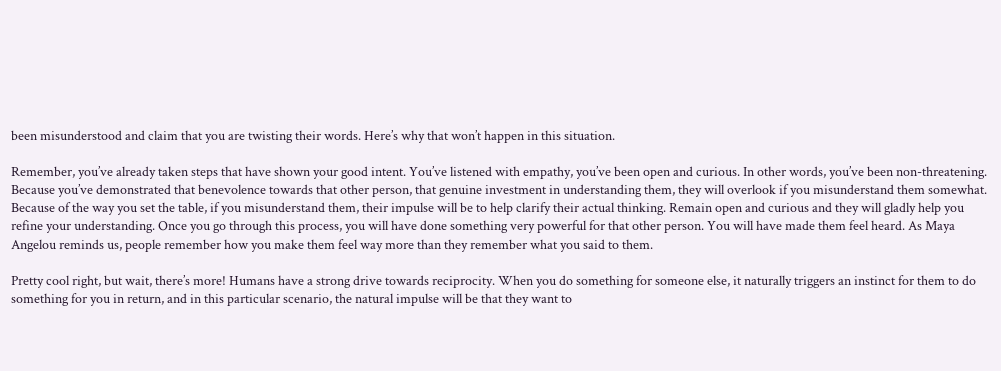been misunderstood and claim that you are twisting their words. Here’s why that won’t happen in this situation.

Remember, you’ve already taken steps that have shown your good intent. You’ve listened with empathy, you’ve been open and curious. In other words, you’ve been non-threatening. Because you’ve demonstrated that benevolence towards that other person, that genuine investment in understanding them, they will overlook if you misunderstand them somewhat. Because of the way you set the table, if you misunderstand them, their impulse will be to help clarify their actual thinking. Remain open and curious and they will gladly help you refine your understanding. Once you go through this process, you will have done something very powerful for that other person. You will have made them feel heard. As Maya Angelou reminds us, people remember how you make them feel way more than they remember what you said to them.

Pretty cool right, but wait, there’s more! Humans have a strong drive towards reciprocity. When you do something for someone else, it naturally triggers an instinct for them to do something for you in return, and in this particular scenario, the natural impulse will be that they want to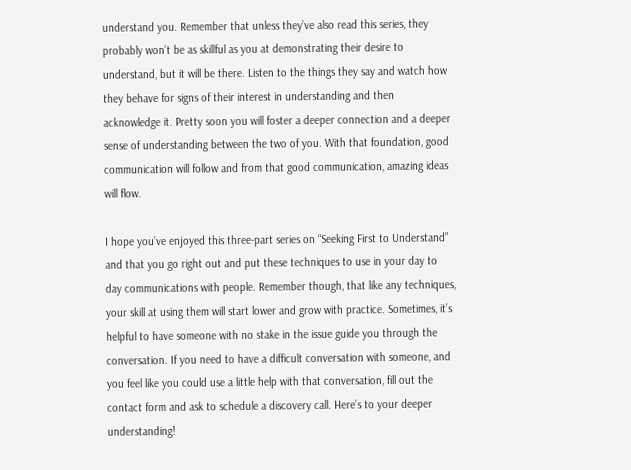understand you. Remember that unless they’ve also read this series, they probably won’t be as skillful as you at demonstrating their desire to understand, but it will be there. Listen to the things they say and watch how they behave for signs of their interest in understanding and then acknowledge it. Pretty soon you will foster a deeper connection and a deeper sense of understanding between the two of you. With that foundation, good communication will follow and from that good communication, amazing ideas will flow.

I hope you’ve enjoyed this three-part series on “Seeking First to Understand” and that you go right out and put these techniques to use in your day to day communications with people. Remember though, that like any techniques, your skill at using them will start lower and grow with practice. Sometimes, it’s helpful to have someone with no stake in the issue guide you through the conversation. If you need to have a difficult conversation with someone, and you feel like you could use a little help with that conversation, fill out the contact form and ask to schedule a discovery call. Here’s to your deeper understanding!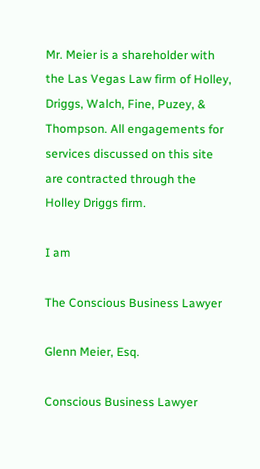Mr. Meier is a shareholder with the Las Vegas Law firm of Holley, Driggs, Walch, Fine, Puzey, & Thompson. All engagements for services discussed on this site are contracted through the Holley Driggs firm.

I am

The Conscious Business Lawyer

Glenn Meier, Esq.

Conscious Business Lawyer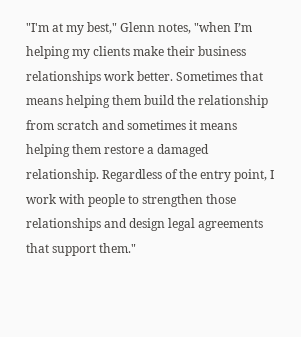"I'm at my best," Glenn notes, "when I’m helping my clients make their business relationships work better. Sometimes that means helping them build the relationship from scratch and sometimes it means helping them restore a damaged relationship. Regardless of the entry point, I work with people to strengthen those relationships and design legal agreements that support them."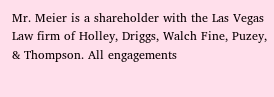Mr. Meier is a shareholder with the Las Vegas Law firm of Holley, Driggs, Walch Fine, Puzey, & Thompson. All engagements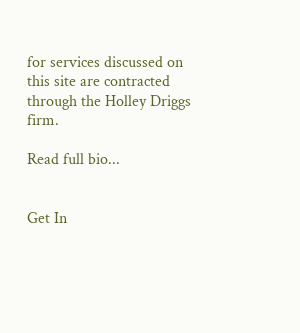for services discussed on this site are contracted through the Holley Driggs firm.

Read full bio...


Get In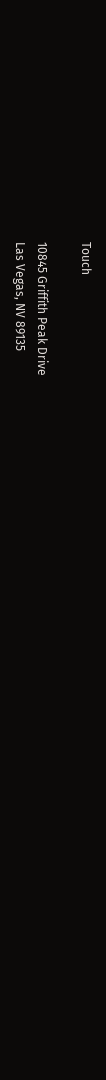Touch

10845 Griffith Peak Drive
Las Vegas, NV 89135